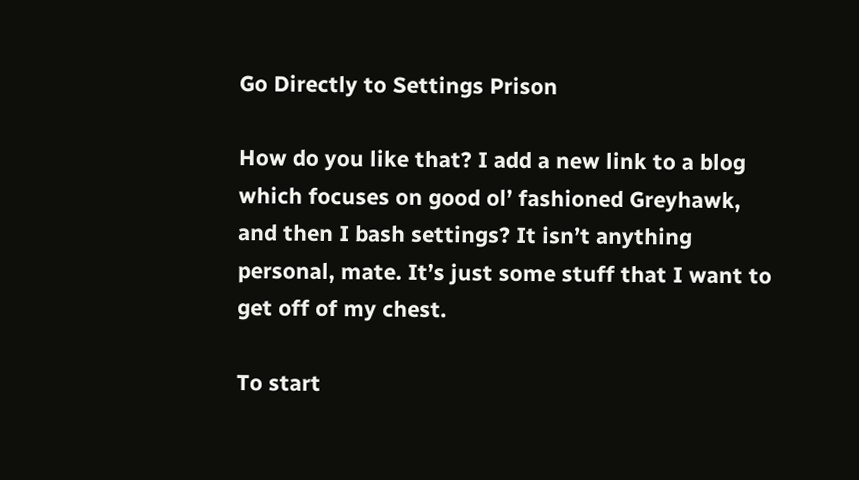Go Directly to Settings Prison

How do you like that? I add a new link to a blog which focuses on good ol’ fashioned Greyhawk, and then I bash settings? It isn’t anything personal, mate. It’s just some stuff that I want to get off of my chest.

To start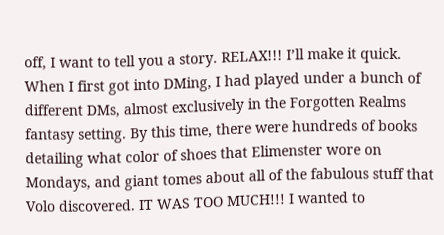off, I want to tell you a story. RELAX!!! I’ll make it quick. When I first got into DMing, I had played under a bunch of different DMs, almost exclusively in the Forgotten Realms fantasy setting. By this time, there were hundreds of books detailing what color of shoes that Elimenster wore on Mondays, and giant tomes about all of the fabulous stuff that Volo discovered. IT WAS TOO MUCH!!! I wanted to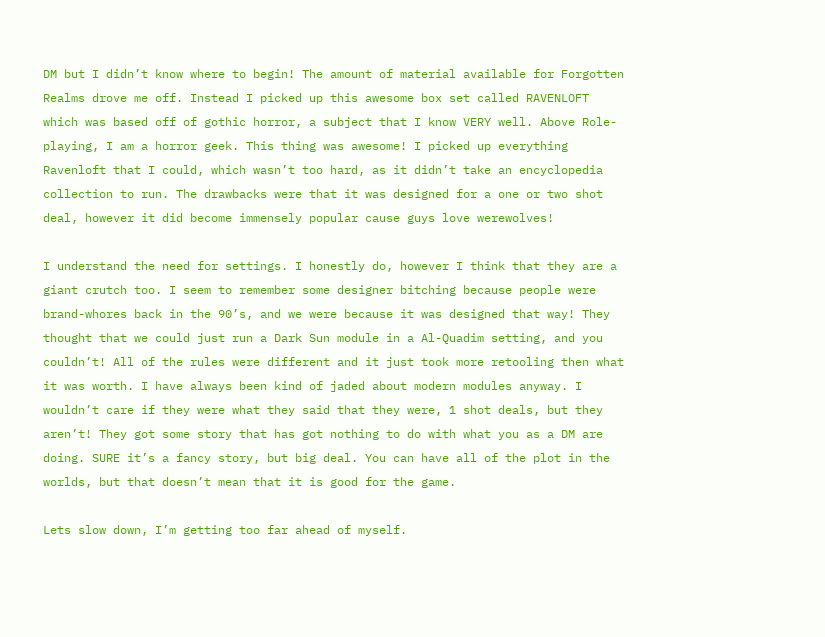DM but I didn’t know where to begin! The amount of material available for Forgotten Realms drove me off. Instead I picked up this awesome box set called RAVENLOFT which was based off of gothic horror, a subject that I know VERY well. Above Role-playing, I am a horror geek. This thing was awesome! I picked up everything Ravenloft that I could, which wasn’t too hard, as it didn’t take an encyclopedia collection to run. The drawbacks were that it was designed for a one or two shot deal, however it did become immensely popular cause guys love werewolves!

I understand the need for settings. I honestly do, however I think that they are a giant crutch too. I seem to remember some designer bitching because people were brand-whores back in the 90’s, and we were because it was designed that way! They thought that we could just run a Dark Sun module in a Al-Quadim setting, and you couldn’t! All of the rules were different and it just took more retooling then what it was worth. I have always been kind of jaded about modern modules anyway. I wouldn’t care if they were what they said that they were, 1 shot deals, but they aren’t! They got some story that has got nothing to do with what you as a DM are doing. SURE it’s a fancy story, but big deal. You can have all of the plot in the worlds, but that doesn’t mean that it is good for the game.

Lets slow down, I’m getting too far ahead of myself.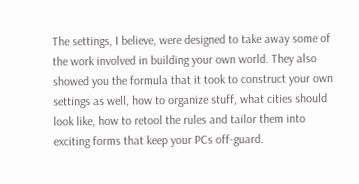The settings, I believe, were designed to take away some of the work involved in building your own world. They also showed you the formula that it took to construct your own settings as well, how to organize stuff, what cities should look like, how to retool the rules and tailor them into exciting forms that keep your PCs off-guard.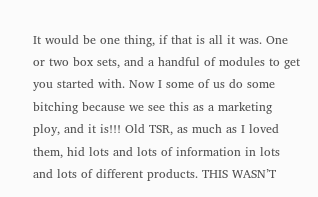It would be one thing, if that is all it was. One or two box sets, and a handful of modules to get you started with. Now I some of us do some bitching because we see this as a marketing ploy, and it is!!! Old TSR, as much as I loved them, hid lots and lots of information in lots and lots of different products. THIS WASN’T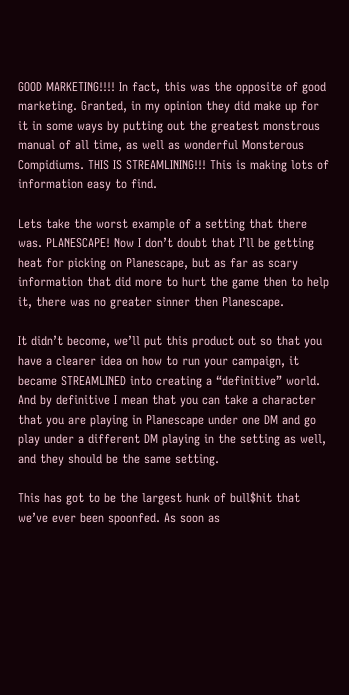GOOD MARKETING!!!! In fact, this was the opposite of good marketing. Granted, in my opinion they did make up for it in some ways by putting out the greatest monstrous manual of all time, as well as wonderful Monsterous Compidiums. THIS IS STREAMLINING!!! This is making lots of information easy to find.

Lets take the worst example of a setting that there was. PLANESCAPE! Now I don’t doubt that I’ll be getting heat for picking on Planescape, but as far as scary information that did more to hurt the game then to help it, there was no greater sinner then Planescape.

It didn’t become, we’ll put this product out so that you have a clearer idea on how to run your campaign, it became STREAMLINED into creating a “definitive” world. And by definitive I mean that you can take a character that you are playing in Planescape under one DM and go play under a different DM playing in the setting as well, and they should be the same setting.

This has got to be the largest hunk of bull$hit that we’ve ever been spoonfed. As soon as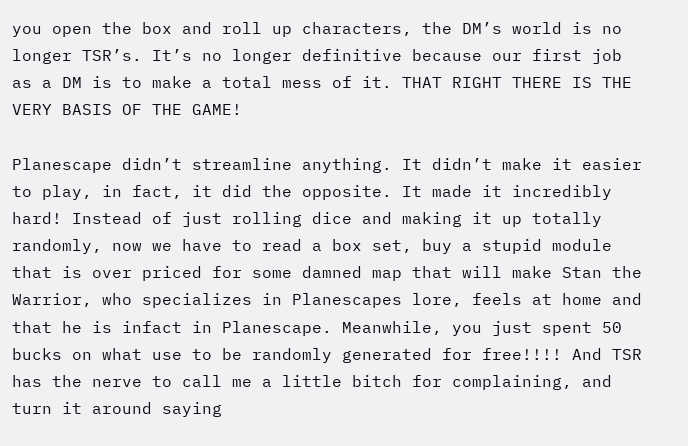you open the box and roll up characters, the DM’s world is no longer TSR’s. It’s no longer definitive because our first job as a DM is to make a total mess of it. THAT RIGHT THERE IS THE VERY BASIS OF THE GAME!

Planescape didn’t streamline anything. It didn’t make it easier to play, in fact, it did the opposite. It made it incredibly hard! Instead of just rolling dice and making it up totally randomly, now we have to read a box set, buy a stupid module that is over priced for some damned map that will make Stan the Warrior, who specializes in Planescapes lore, feels at home and that he is infact in Planescape. Meanwhile, you just spent 50 bucks on what use to be randomly generated for free!!!! And TSR has the nerve to call me a little bitch for complaining, and turn it around saying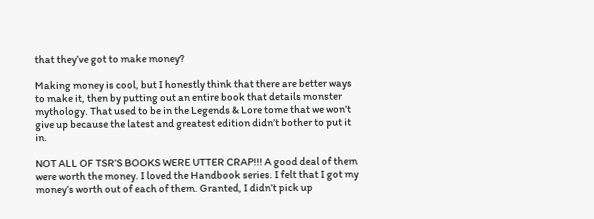that they’ve got to make money?

Making money is cool, but I honestly think that there are better ways to make it, then by putting out an entire book that details monster mythology. That used to be in the Legends & Lore tome that we won’t give up because the latest and greatest edition didn’t bother to put it in.

NOT ALL OF TSR’S BOOKS WERE UTTER CRAP!!! A good deal of them were worth the money. I loved the Handbook series. I felt that I got my money’s worth out of each of them. Granted, I didn’t pick up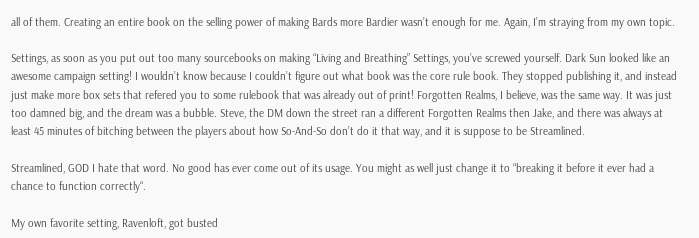all of them. Creating an entire book on the selling power of making Bards more Bardier wasn’t enough for me. Again, I’m straying from my own topic.

Settings, as soon as you put out too many sourcebooks on making “Living and Breathing” Settings, you’ve screwed yourself. Dark Sun looked like an awesome campaign setting! I wouldn’t know because I couldn’t figure out what book was the core rule book. They stopped publishing it, and instead just make more box sets that refered you to some rulebook that was already out of print! Forgotten Realms, I believe, was the same way. It was just too damned big, and the dream was a bubble. Steve, the DM down the street ran a different Forgotten Realms then Jake, and there was always at least 45 minutes of bitching between the players about how So-And-So don’t do it that way, and it is suppose to be Streamlined.

Streamlined, GOD I hate that word. No good has ever come out of its usage. You might as well just change it to “breaking it before it ever had a chance to function correctly“.

My own favorite setting, Ravenloft, got busted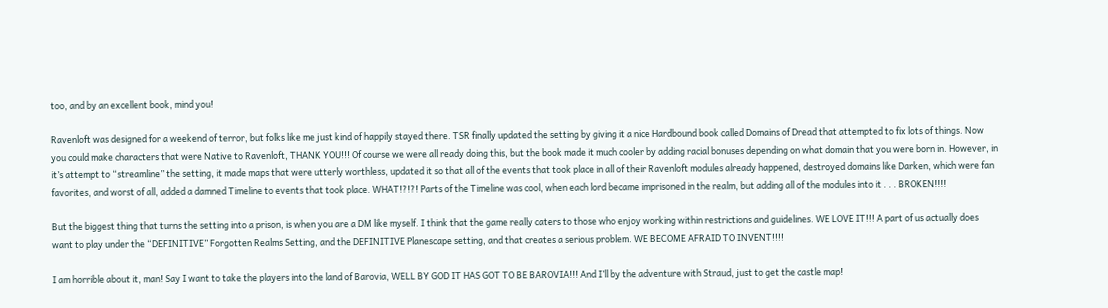too, and by an excellent book, mind you!

Ravenloft was designed for a weekend of terror, but folks like me just kind of happily stayed there. TSR finally updated the setting by giving it a nice Hardbound book called Domains of Dread that attempted to fix lots of things. Now you could make characters that were Native to Ravenloft, THANK YOU!!! Of course we were all ready doing this, but the book made it much cooler by adding racial bonuses depending on what domain that you were born in. However, in it’s attempt to “streamline” the setting, it made maps that were utterly worthless, updated it so that all of the events that took place in all of their Ravenloft modules already happened, destroyed domains like Darken, which were fan favorites, and worst of all, added a damned Timeline to events that took place. WHAT!?!?! Parts of the Timeline was cool, when each lord became imprisoned in the realm, but adding all of the modules into it . . . BROKEN!!!!

But the biggest thing that turns the setting into a prison, is when you are a DM like myself. I think that the game really caters to those who enjoy working within restrictions and guidelines. WE LOVE IT!!! A part of us actually does want to play under the “DEFINITIVE” Forgotten Realms Setting, and the DEFINITIVE Planescape setting, and that creates a serious problem. WE BECOME AFRAID TO INVENT!!!!

I am horrible about it, man! Say I want to take the players into the land of Barovia, WELL BY GOD IT HAS GOT TO BE BAROVIA!!! And I’ll by the adventure with Straud, just to get the castle map!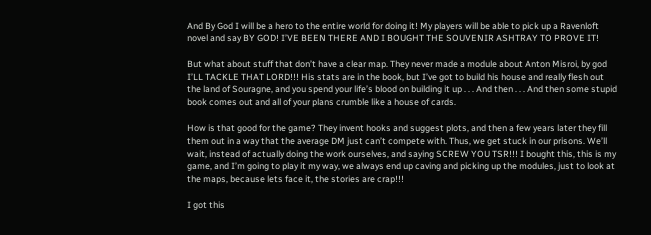And By God I will be a hero to the entire world for doing it! My players will be able to pick up a Ravenloft novel and say BY GOD! I’VE BEEN THERE AND I BOUGHT THE SOUVENIR ASHTRAY TO PROVE IT!

But what about stuff that don’t have a clear map. They never made a module about Anton Misroi, by god I’LL TACKLE THAT LORD!!! His stats are in the book, but I’ve got to build his house and really flesh out the land of Souragne, and you spend your life’s blood on building it up . . . And then . . . And then some stupid book comes out and all of your plans crumble like a house of cards.

How is that good for the game? They invent hooks and suggest plots, and then a few years later they fill them out in a way that the average DM just can’t compete with. Thus, we get stuck in our prisons. We’ll wait, instead of actually doing the work ourselves, and saying SCREW YOU TSR!!! I bought this, this is my game, and I’m going to play it my way, we always end up caving and picking up the modules, just to look at the maps, because lets face it, the stories are crap!!!

I got this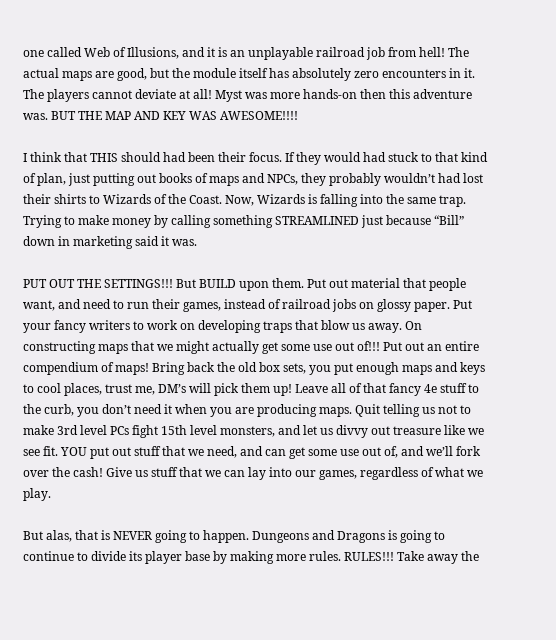one called Web of Illusions, and it is an unplayable railroad job from hell! The actual maps are good, but the module itself has absolutely zero encounters in it. The players cannot deviate at all! Myst was more hands-on then this adventure was. BUT THE MAP AND KEY WAS AWESOME!!!!

I think that THIS should had been their focus. If they would had stuck to that kind of plan, just putting out books of maps and NPCs, they probably wouldn’t had lost their shirts to Wizards of the Coast. Now, Wizards is falling into the same trap. Trying to make money by calling something STREAMLINED just because “Bill” down in marketing said it was.

PUT OUT THE SETTINGS!!! But BUILD upon them. Put out material that people want, and need to run their games, instead of railroad jobs on glossy paper. Put your fancy writers to work on developing traps that blow us away. On constructing maps that we might actually get some use out of!!! Put out an entire compendium of maps! Bring back the old box sets, you put enough maps and keys to cool places, trust me, DM’s will pick them up! Leave all of that fancy 4e stuff to the curb, you don’t need it when you are producing maps. Quit telling us not to make 3rd level PCs fight 15th level monsters, and let us divvy out treasure like we see fit. YOU put out stuff that we need, and can get some use out of, and we’ll fork over the cash! Give us stuff that we can lay into our games, regardless of what we play.

But alas, that is NEVER going to happen. Dungeons and Dragons is going to continue to divide its player base by making more rules. RULES!!! Take away the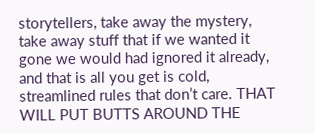storytellers, take away the mystery, take away stuff that if we wanted it gone we would had ignored it already, and that is all you get is cold, streamlined rules that don’t care. THAT WILL PUT BUTTS AROUND THE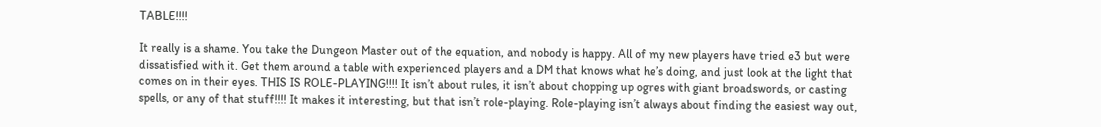TABLE!!!!

It really is a shame. You take the Dungeon Master out of the equation, and nobody is happy. All of my new players have tried e3 but were dissatisfied with it. Get them around a table with experienced players and a DM that knows what he’s doing, and just look at the light that comes on in their eyes. THIS IS ROLE-PLAYING!!!! It isn’t about rules, it isn’t about chopping up ogres with giant broadswords, or casting spells, or any of that stuff!!!! It makes it interesting, but that isn’t role-playing. Role-playing isn’t always about finding the easiest way out,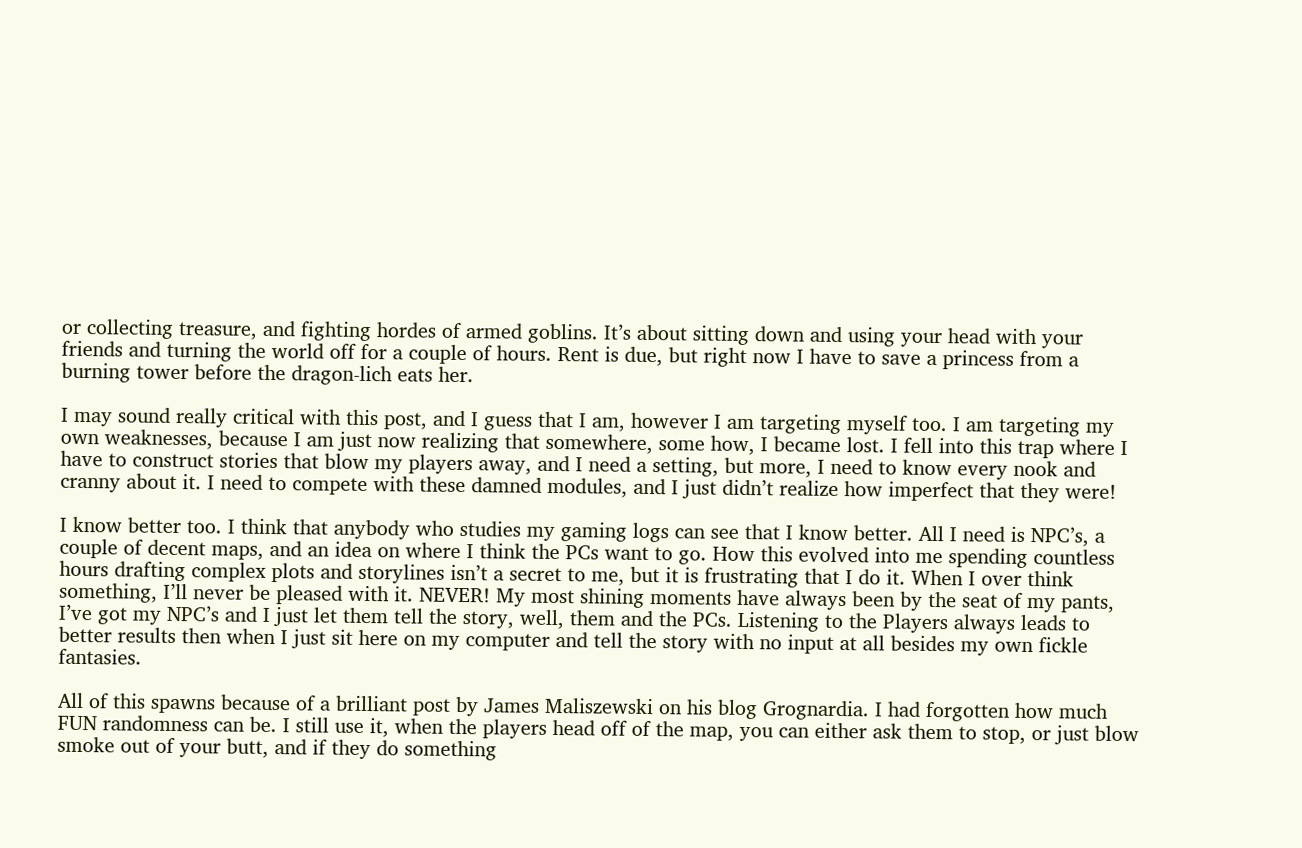or collecting treasure, and fighting hordes of armed goblins. It’s about sitting down and using your head with your friends and turning the world off for a couple of hours. Rent is due, but right now I have to save a princess from a burning tower before the dragon-lich eats her.

I may sound really critical with this post, and I guess that I am, however I am targeting myself too. I am targeting my own weaknesses, because I am just now realizing that somewhere, some how, I became lost. I fell into this trap where I have to construct stories that blow my players away, and I need a setting, but more, I need to know every nook and cranny about it. I need to compete with these damned modules, and I just didn’t realize how imperfect that they were!

I know better too. I think that anybody who studies my gaming logs can see that I know better. All I need is NPC’s, a couple of decent maps, and an idea on where I think the PCs want to go. How this evolved into me spending countless hours drafting complex plots and storylines isn’t a secret to me, but it is frustrating that I do it. When I over think something, I’ll never be pleased with it. NEVER! My most shining moments have always been by the seat of my pants, I’ve got my NPC’s and I just let them tell the story, well, them and the PCs. Listening to the Players always leads to better results then when I just sit here on my computer and tell the story with no input at all besides my own fickle fantasies.

All of this spawns because of a brilliant post by James Maliszewski on his blog Grognardia. I had forgotten how much FUN randomness can be. I still use it, when the players head off of the map, you can either ask them to stop, or just blow smoke out of your butt, and if they do something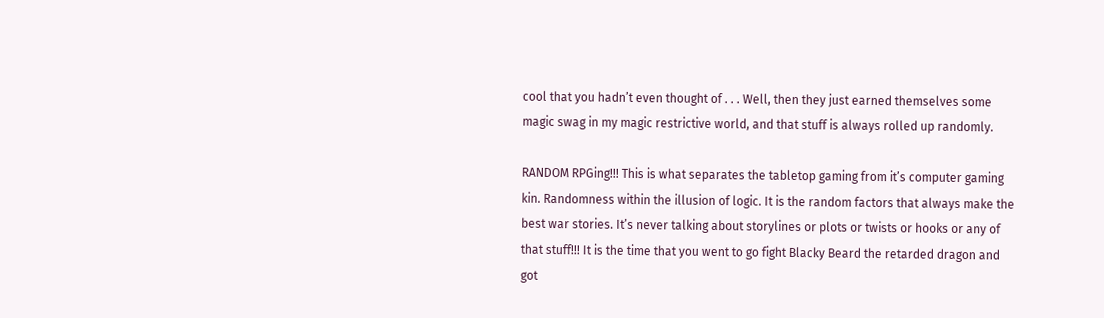cool that you hadn’t even thought of . . . Well, then they just earned themselves some magic swag in my magic restrictive world, and that stuff is always rolled up randomly.

RANDOM RPGing!!! This is what separates the tabletop gaming from it’s computer gaming kin. Randomness within the illusion of logic. It is the random factors that always make the best war stories. It’s never talking about storylines or plots or twists or hooks or any of that stuff!!! It is the time that you went to go fight Blacky Beard the retarded dragon and got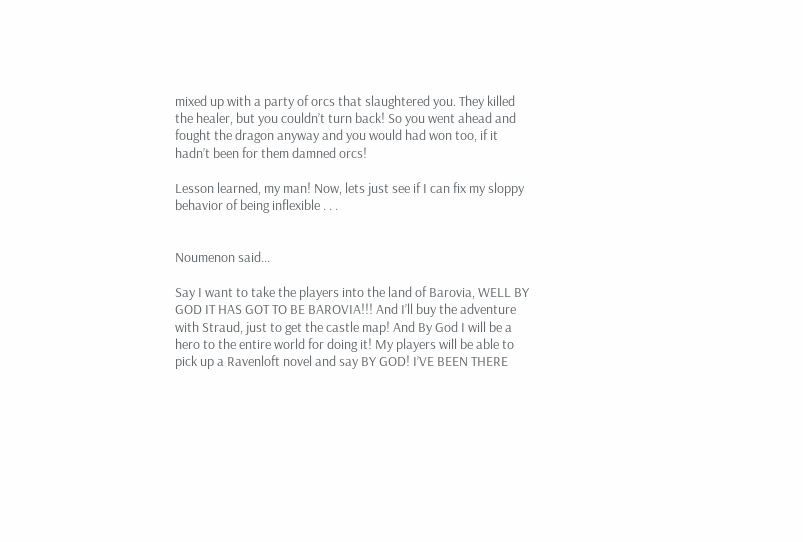mixed up with a party of orcs that slaughtered you. They killed the healer, but you couldn’t turn back! So you went ahead and fought the dragon anyway and you would had won too, if it hadn’t been for them damned orcs!

Lesson learned, my man! Now, lets just see if I can fix my sloppy behavior of being inflexible . . .


Noumenon said...

Say I want to take the players into the land of Barovia, WELL BY GOD IT HAS GOT TO BE BAROVIA!!! And I’ll buy the adventure with Straud, just to get the castle map! And By God I will be a hero to the entire world for doing it! My players will be able to pick up a Ravenloft novel and say BY GOD! I’VE BEEN THERE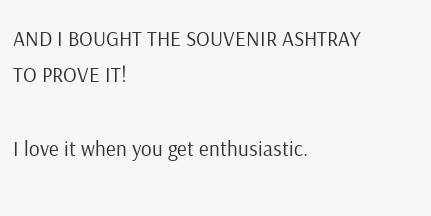AND I BOUGHT THE SOUVENIR ASHTRAY TO PROVE IT!

I love it when you get enthusiastic.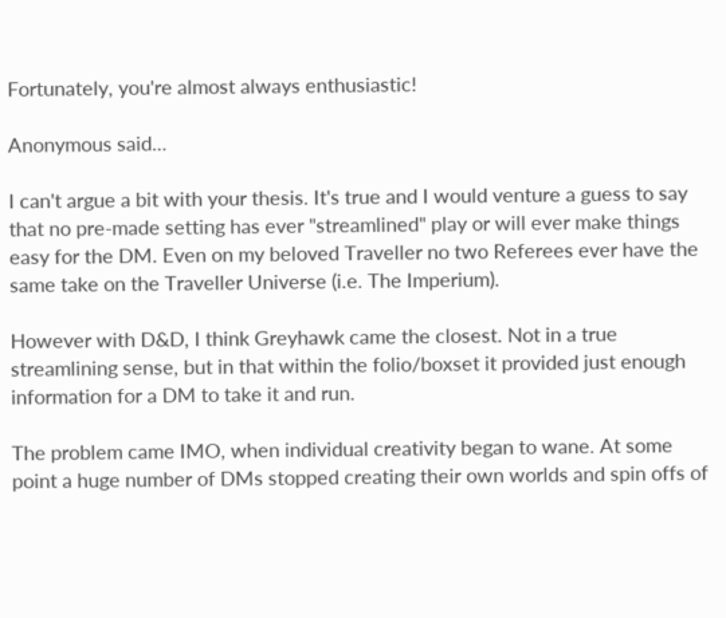Fortunately, you're almost always enthusiastic!

Anonymous said...

I can't argue a bit with your thesis. It's true and I would venture a guess to say that no pre-made setting has ever "streamlined" play or will ever make things easy for the DM. Even on my beloved Traveller no two Referees ever have the same take on the Traveller Universe (i.e. The Imperium).

However with D&D, I think Greyhawk came the closest. Not in a true streamlining sense, but in that within the folio/boxset it provided just enough information for a DM to take it and run.

The problem came IMO, when individual creativity began to wane. At some point a huge number of DMs stopped creating their own worlds and spin offs of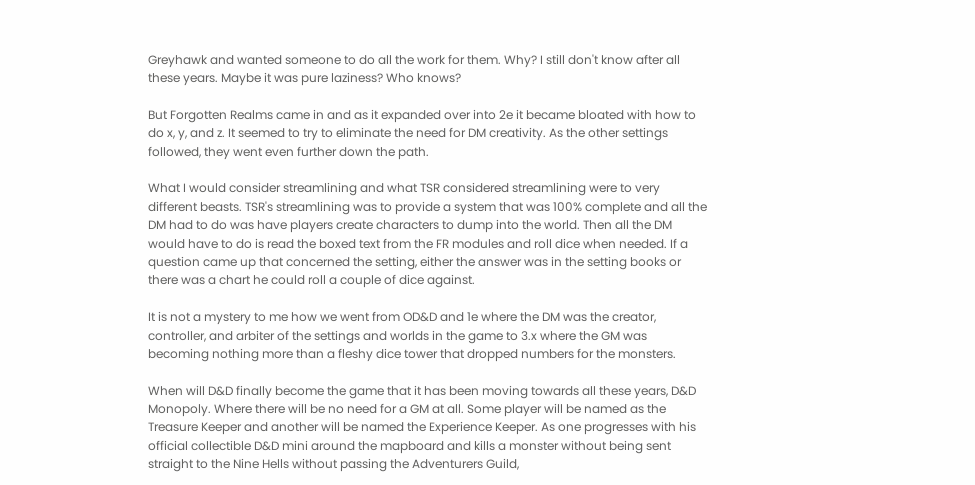Greyhawk and wanted someone to do all the work for them. Why? I still don't know after all these years. Maybe it was pure laziness? Who knows?

But Forgotten Realms came in and as it expanded over into 2e it became bloated with how to do x, y, and z. It seemed to try to eliminate the need for DM creativity. As the other settings followed, they went even further down the path.

What I would consider streamlining and what TSR considered streamlining were to very different beasts. TSR's streamlining was to provide a system that was 100% complete and all the DM had to do was have players create characters to dump into the world. Then all the DM would have to do is read the boxed text from the FR modules and roll dice when needed. If a question came up that concerned the setting, either the answer was in the setting books or there was a chart he could roll a couple of dice against.

It is not a mystery to me how we went from OD&D and 1e where the DM was the creator, controller, and arbiter of the settings and worlds in the game to 3.x where the GM was becoming nothing more than a fleshy dice tower that dropped numbers for the monsters.

When will D&D finally become the game that it has been moving towards all these years, D&D Monopoly. Where there will be no need for a GM at all. Some player will be named as the Treasure Keeper and another will be named the Experience Keeper. As one progresses with his official collectible D&D mini around the mapboard and kills a monster without being sent straight to the Nine Hells without passing the Adventurers Guild,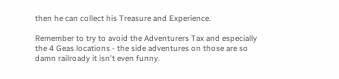then he can collect his Treasure and Experience.

Remember to try to avoid the Adventurers Tax and especially the 4 Geas locations - the side adventures on those are so damn railroady it isn't even funny.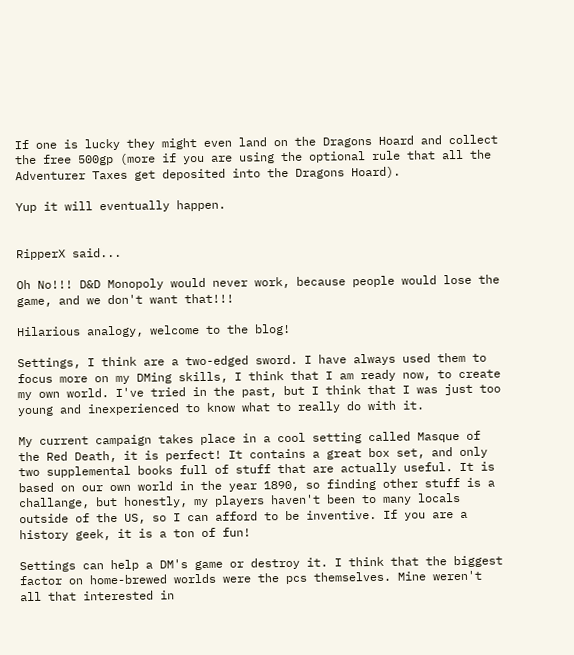If one is lucky they might even land on the Dragons Hoard and collect the free 500gp (more if you are using the optional rule that all the Adventurer Taxes get deposited into the Dragons Hoard).

Yup it will eventually happen.


RipperX said...

Oh No!!! D&D Monopoly would never work, because people would lose the game, and we don't want that!!!

Hilarious analogy, welcome to the blog!

Settings, I think are a two-edged sword. I have always used them to focus more on my DMing skills, I think that I am ready now, to create my own world. I've tried in the past, but I think that I was just too young and inexperienced to know what to really do with it.

My current campaign takes place in a cool setting called Masque of the Red Death, it is perfect! It contains a great box set, and only two supplemental books full of stuff that are actually useful. It is based on our own world in the year 1890, so finding other stuff is a challange, but honestly, my players haven't been to many locals outside of the US, so I can afford to be inventive. If you are a history geek, it is a ton of fun!

Settings can help a DM's game or destroy it. I think that the biggest factor on home-brewed worlds were the pcs themselves. Mine weren't all that interested in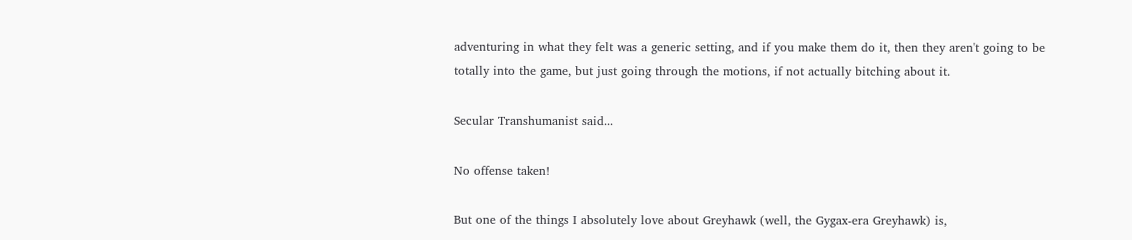adventuring in what they felt was a generic setting, and if you make them do it, then they aren't going to be totally into the game, but just going through the motions, if not actually bitching about it.

Secular Transhumanist said...

No offense taken!

But one of the things I absolutely love about Greyhawk (well, the Gygax-era Greyhawk) is,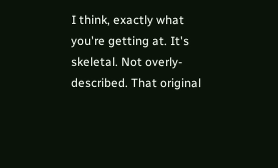I think, exactly what you're getting at. It's skeletal. Not overly-described. That original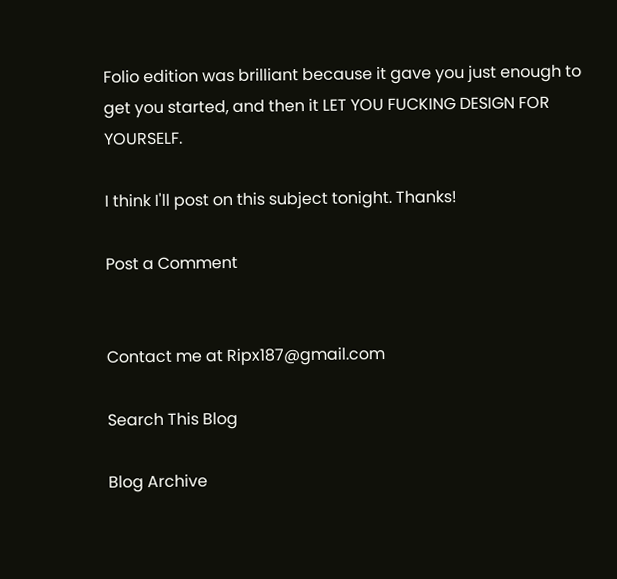Folio edition was brilliant because it gave you just enough to get you started, and then it LET YOU FUCKING DESIGN FOR YOURSELF.

I think I'll post on this subject tonight. Thanks!

Post a Comment


Contact me at Ripx187@gmail.com

Search This Blog

Blog Archive